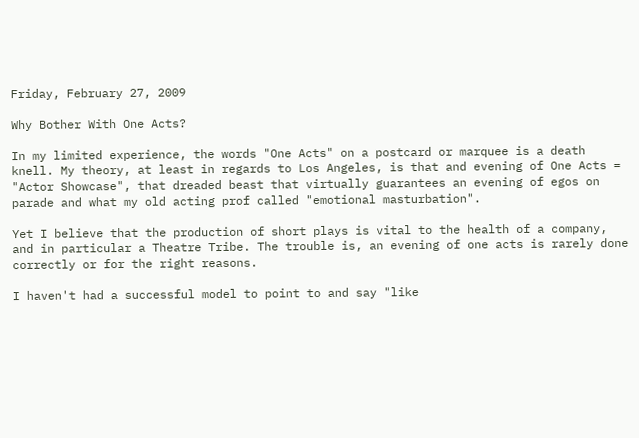Friday, February 27, 2009

Why Bother With One Acts?

In my limited experience, the words "One Acts" on a postcard or marquee is a death knell. My theory, at least in regards to Los Angeles, is that and evening of One Acts = "Actor Showcase", that dreaded beast that virtually guarantees an evening of egos on parade and what my old acting prof called "emotional masturbation".

Yet I believe that the production of short plays is vital to the health of a company, and in particular a Theatre Tribe. The trouble is, an evening of one acts is rarely done correctly or for the right reasons.

I haven't had a successful model to point to and say "like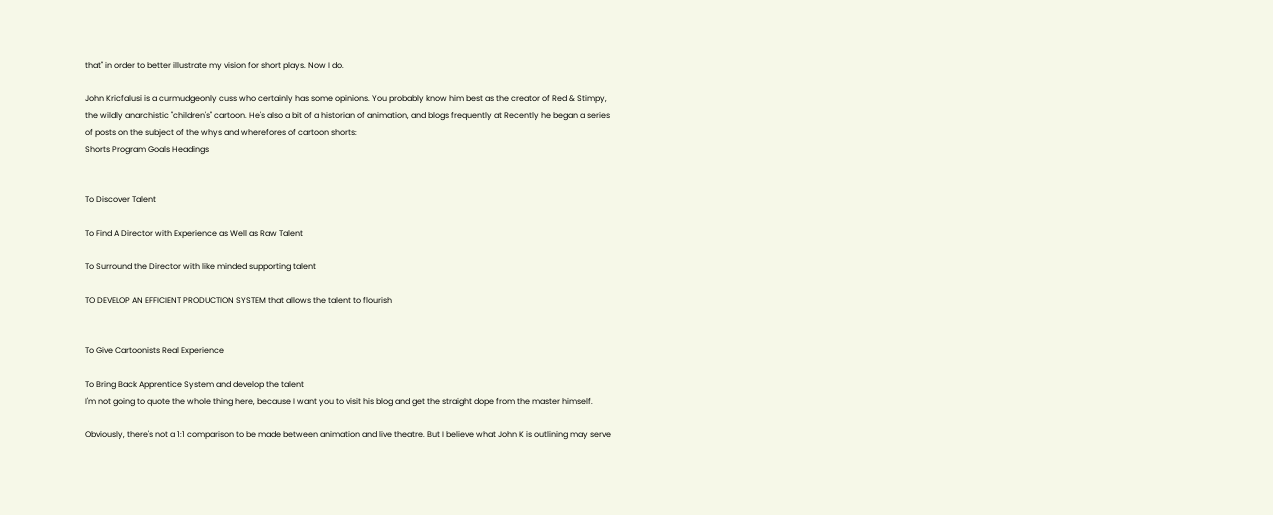that" in order to better illustrate my vision for short plays. Now I do.

John Kricfalusi is a curmudgeonly cuss who certainly has some opinions. You probably know him best as the creator of Red & Stimpy, the wildly anarchistic "children's" cartoon. He's also a bit of a historian of animation, and blogs frequently at Recently he began a series of posts on the subject of the whys and wherefores of cartoon shorts:
Shorts Program Goals Headings


To Discover Talent

To Find A Director with Experience as Well as Raw Talent

To Surround the Director with like minded supporting talent

TO DEVELOP AN EFFICIENT PRODUCTION SYSTEM that allows the talent to flourish


To Give Cartoonists Real Experience

To Bring Back Apprentice System and develop the talent
I'm not going to quote the whole thing here, because I want you to visit his blog and get the straight dope from the master himself.

Obviously, there's not a 1:1 comparison to be made between animation and live theatre. But I believe what John K is outlining may serve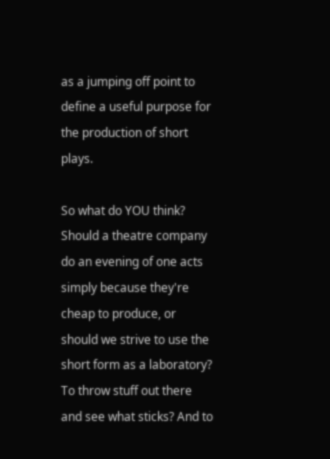as a jumping off point to define a useful purpose for the production of short plays.

So what do YOU think? Should a theatre company do an evening of one acts simply because they're cheap to produce, or should we strive to use the short form as a laboratory? To throw stuff out there and see what sticks? And to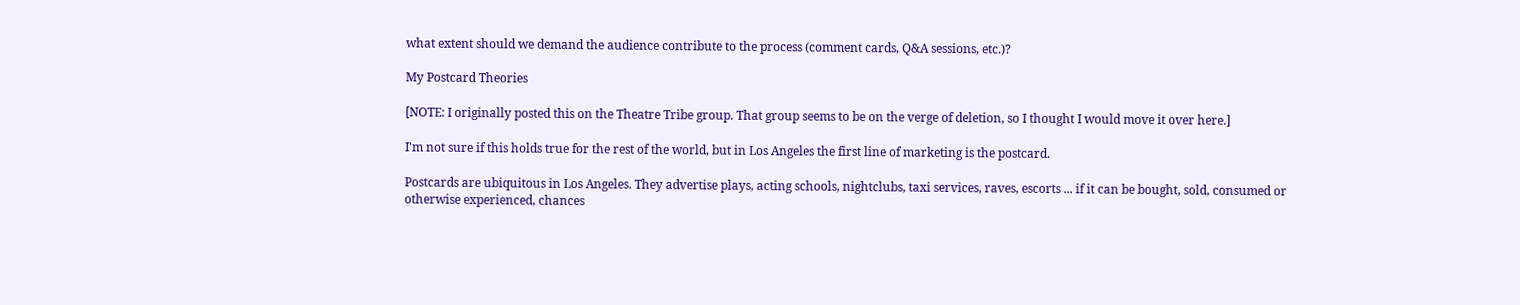what extent should we demand the audience contribute to the process (comment cards, Q&A sessions, etc.)?

My Postcard Theories

[NOTE: I originally posted this on the Theatre Tribe group. That group seems to be on the verge of deletion, so I thought I would move it over here.]

I'm not sure if this holds true for the rest of the world, but in Los Angeles the first line of marketing is the postcard.

Postcards are ubiquitous in Los Angeles. They advertise plays, acting schools, nightclubs, taxi services, raves, escorts ... if it can be bought, sold, consumed or otherwise experienced, chances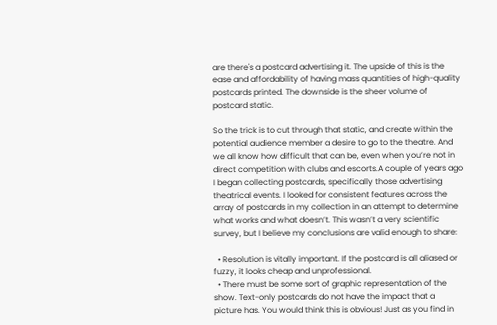are there's a postcard advertising it. The upside of this is the ease and affordability of having mass quantities of high-quality postcards printed. The downside is the sheer volume of postcard static.

So the trick is to cut through that static, and create within the potential audience member a desire to go to the theatre. And we all know how difficult that can be, even when you’re not in direct competition with clubs and escorts.A couple of years ago I began collecting postcards, specifically those advertising theatrical events. I looked for consistent features across the array of postcards in my collection in an attempt to determine what works and what doesn’t. This wasn’t a very scientific survey, but I believe my conclusions are valid enough to share:

  • Resolution is vitally important. If the postcard is all aliased or fuzzy, it looks cheap and unprofessional.
  • There must be some sort of graphic representation of the show. Text-only postcards do not have the impact that a picture has. You would think this is obvious! Just as you find in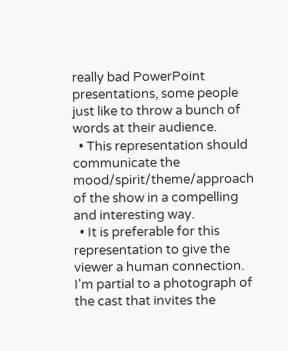really bad PowerPoint presentations, some people just like to throw a bunch of words at their audience.
  • This representation should communicate the mood/spirit/theme/approach of the show in a compelling and interesting way.
  • It is preferable for this representation to give the viewer a human connection. I'm partial to a photograph of the cast that invites the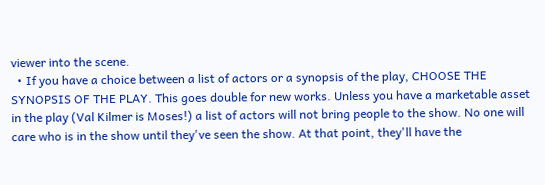viewer into the scene.
  • If you have a choice between a list of actors or a synopsis of the play, CHOOSE THE SYNOPSIS OF THE PLAY. This goes double for new works. Unless you have a marketable asset in the play (Val Kilmer is Moses!) a list of actors will not bring people to the show. No one will care who is in the show until they've seen the show. At that point, they'll have the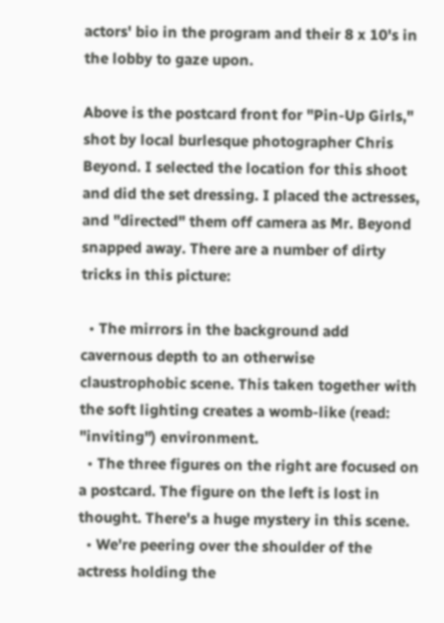actors' bio in the program and their 8 x 10's in the lobby to gaze upon.

Above is the postcard front for "Pin-Up Girls," shot by local burlesque photographer Chris Beyond. I selected the location for this shoot and did the set dressing. I placed the actresses, and "directed" them off camera as Mr. Beyond snapped away. There are a number of dirty tricks in this picture:

  • The mirrors in the background add cavernous depth to an otherwise claustrophobic scene. This taken together with the soft lighting creates a womb-like (read: "inviting") environment.
  • The three figures on the right are focused on a postcard. The figure on the left is lost in thought. There's a huge mystery in this scene.
  • We're peering over the shoulder of the actress holding the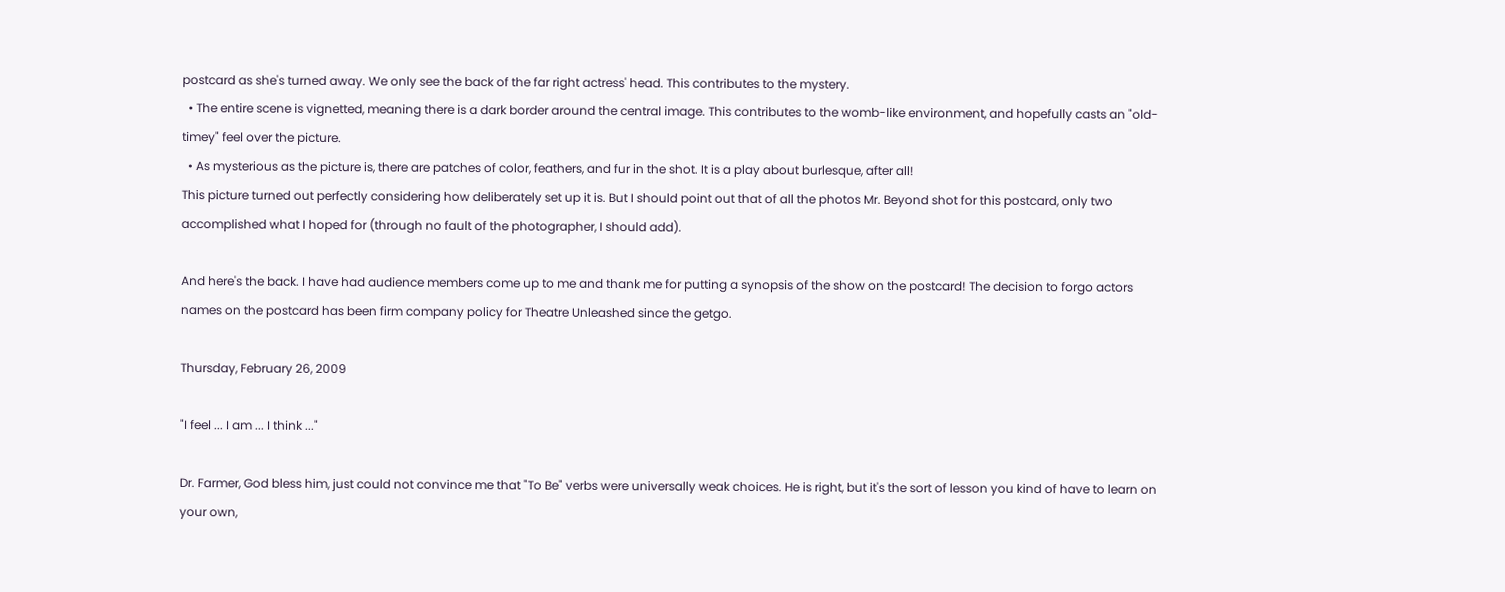postcard as she's turned away. We only see the back of the far right actress' head. This contributes to the mystery.
  • The entire scene is vignetted, meaning there is a dark border around the central image. This contributes to the womb-like environment, and hopefully casts an "old-timey" feel over the picture.
  • As mysterious as the picture is, there are patches of color, feathers, and fur in the shot. It is a play about burlesque, after all!
This picture turned out perfectly considering how deliberately set up it is. But I should point out that of all the photos Mr. Beyond shot for this postcard, only two accomplished what I hoped for (through no fault of the photographer, I should add).

And here's the back. I have had audience members come up to me and thank me for putting a synopsis of the show on the postcard! The decision to forgo actors names on the postcard has been firm company policy for Theatre Unleashed since the getgo.

Thursday, February 26, 2009

"I feel ... I am ... I think ..."

Dr. Farmer, God bless him, just could not convince me that "To Be" verbs were universally weak choices. He is right, but it's the sort of lesson you kind of have to learn on your own,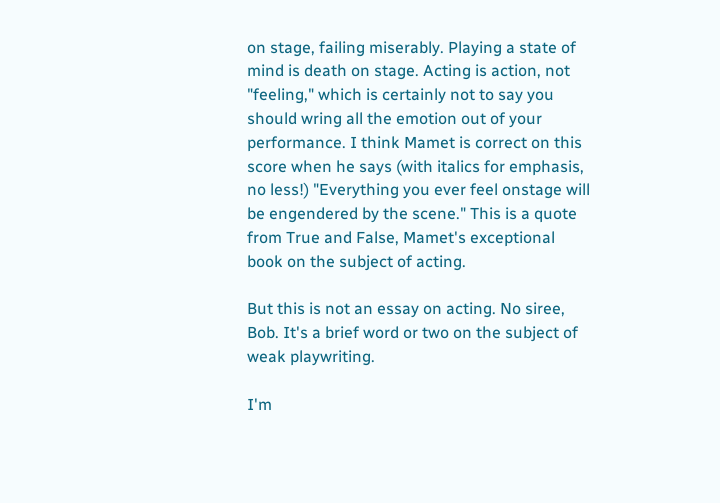on stage, failing miserably. Playing a state of mind is death on stage. Acting is action, not "feeling," which is certainly not to say you should wring all the emotion out of your performance. I think Mamet is correct on this score when he says (with italics for emphasis, no less!) "Everything you ever feel onstage will be engendered by the scene." This is a quote from True and False, Mamet's exceptional book on the subject of acting.

But this is not an essay on acting. No siree, Bob. It's a brief word or two on the subject of weak playwriting.

I'm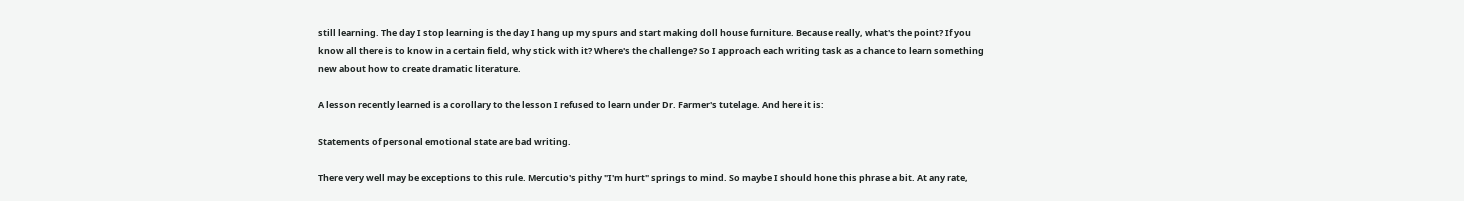still learning. The day I stop learning is the day I hang up my spurs and start making doll house furniture. Because really, what's the point? If you know all there is to know in a certain field, why stick with it? Where's the challenge? So I approach each writing task as a chance to learn something new about how to create dramatic literature.

A lesson recently learned is a corollary to the lesson I refused to learn under Dr. Farmer's tutelage. And here it is:

Statements of personal emotional state are bad writing.

There very well may be exceptions to this rule. Mercutio's pithy "I'm hurt" springs to mind. So maybe I should hone this phrase a bit. At any rate,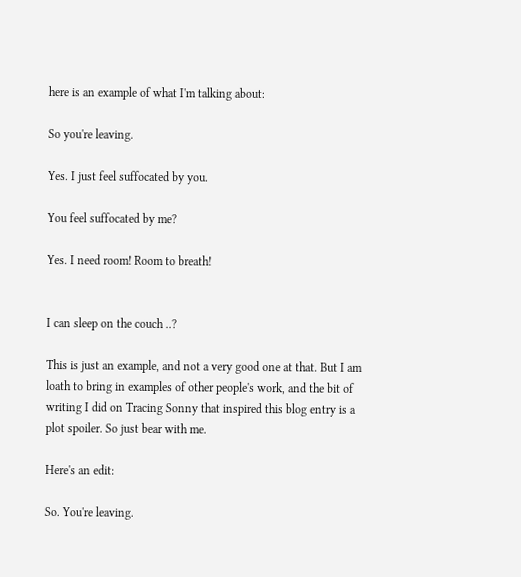here is an example of what I'm talking about:

So you're leaving.

Yes. I just feel suffocated by you.

You feel suffocated by me?

Yes. I need room! Room to breath!


I can sleep on the couch ..?

This is just an example, and not a very good one at that. But I am loath to bring in examples of other people's work, and the bit of writing I did on Tracing Sonny that inspired this blog entry is a plot spoiler. So just bear with me.

Here's an edit:

So. You're leaving.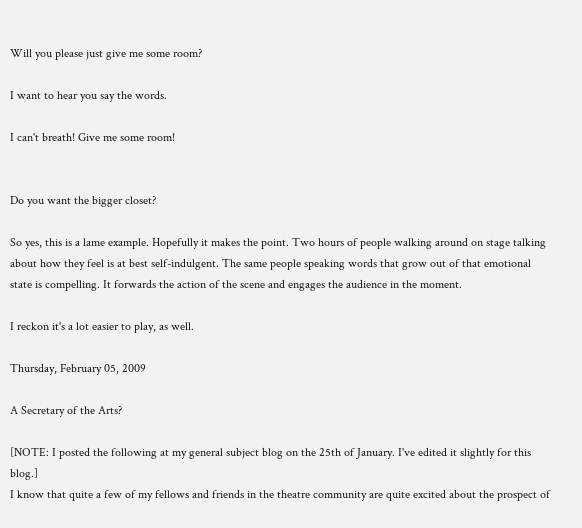Will you please just give me some room?

I want to hear you say the words.

I can't breath! Give me some room!


Do you want the bigger closet?

So yes, this is a lame example. Hopefully it makes the point. Two hours of people walking around on stage talking about how they feel is at best self-indulgent. The same people speaking words that grow out of that emotional state is compelling. It forwards the action of the scene and engages the audience in the moment.

I reckon it's a lot easier to play, as well.

Thursday, February 05, 2009

A Secretary of the Arts?

[NOTE: I posted the following at my general subject blog on the 25th of January. I've edited it slightly for this blog.]
I know that quite a few of my fellows and friends in the theatre community are quite excited about the prospect of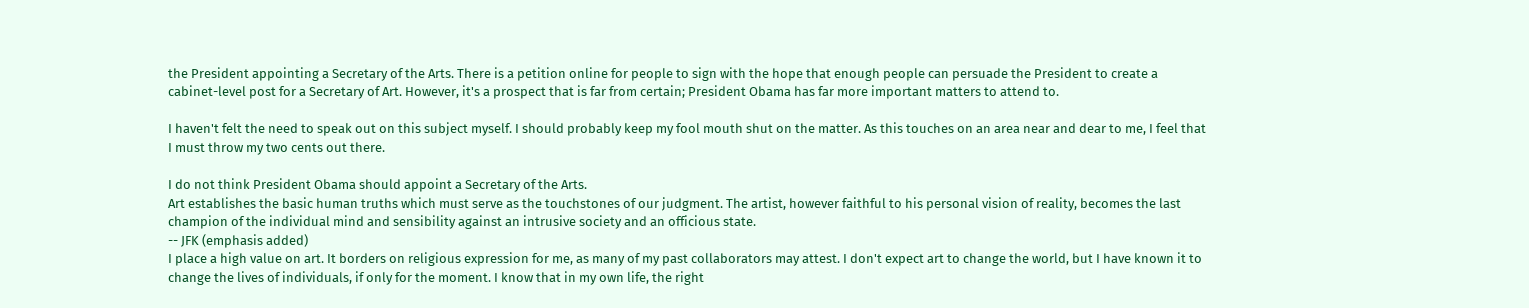the President appointing a Secretary of the Arts. There is a petition online for people to sign with the hope that enough people can persuade the President to create a cabinet-level post for a Secretary of Art. However, it's a prospect that is far from certain; President Obama has far more important matters to attend to.

I haven't felt the need to speak out on this subject myself. I should probably keep my fool mouth shut on the matter. As this touches on an area near and dear to me, I feel that I must throw my two cents out there.

I do not think President Obama should appoint a Secretary of the Arts.
Art establishes the basic human truths which must serve as the touchstones of our judgment. The artist, however faithful to his personal vision of reality, becomes the last champion of the individual mind and sensibility against an intrusive society and an officious state.
-- JFK (emphasis added)
I place a high value on art. It borders on religious expression for me, as many of my past collaborators may attest. I don't expect art to change the world, but I have known it to change the lives of individuals, if only for the moment. I know that in my own life, the right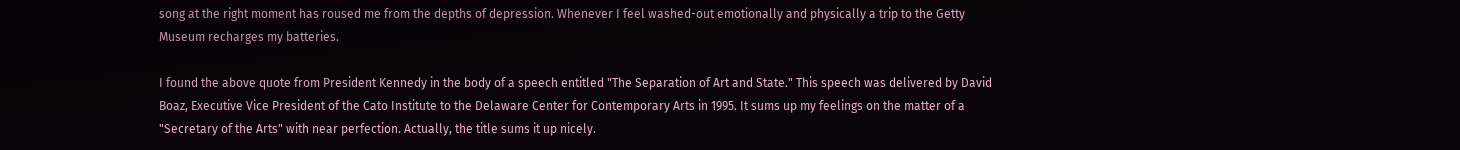song at the right moment has roused me from the depths of depression. Whenever I feel washed-out emotionally and physically a trip to the Getty Museum recharges my batteries.

I found the above quote from President Kennedy in the body of a speech entitled "The Separation of Art and State." This speech was delivered by David Boaz, Executive Vice President of the Cato Institute to the Delaware Center for Contemporary Arts in 1995. It sums up my feelings on the matter of a "Secretary of the Arts" with near perfection. Actually, the title sums it up nicely.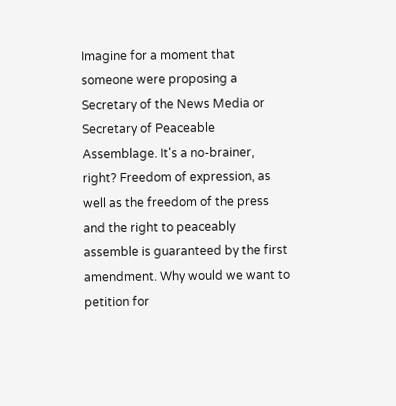Imagine for a moment that someone were proposing a Secretary of the News Media or Secretary of Peaceable Assemblage. It's a no-brainer, right? Freedom of expression, as well as the freedom of the press and the right to peaceably assemble is guaranteed by the first amendment. Why would we want to petition for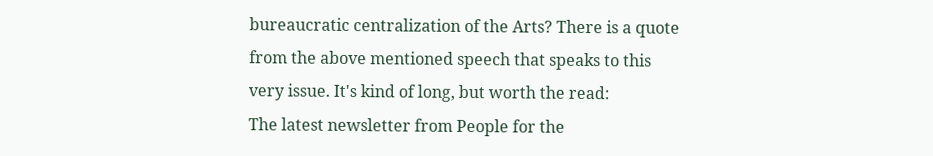bureaucratic centralization of the Arts? There is a quote from the above mentioned speech that speaks to this very issue. It's kind of long, but worth the read:
The latest newsletter from People for the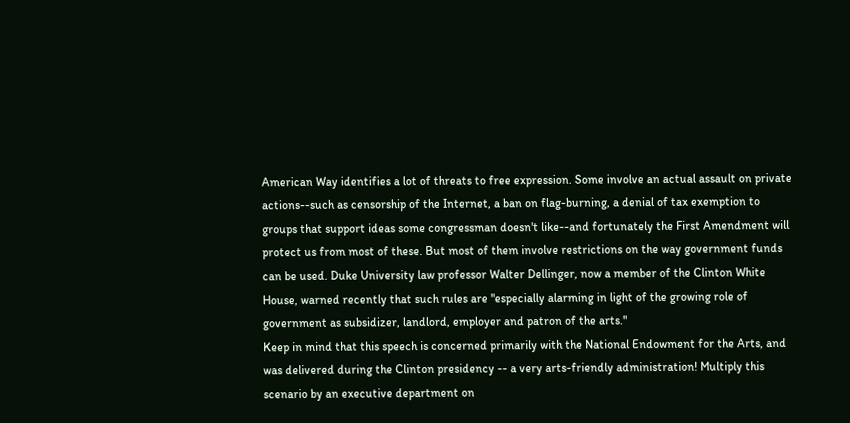American Way identifies a lot of threats to free expression. Some involve an actual assault on private actions--such as censorship of the Internet, a ban on flag-burning, a denial of tax exemption to groups that support ideas some congressman doesn't like--and fortunately the First Amendment will protect us from most of these. But most of them involve restrictions on the way government funds can be used. Duke University law professor Walter Dellinger, now a member of the Clinton White House, warned recently that such rules are "especially alarming in light of the growing role of government as subsidizer, landlord, employer and patron of the arts."
Keep in mind that this speech is concerned primarily with the National Endowment for the Arts, and was delivered during the Clinton presidency -- a very arts-friendly administration! Multiply this scenario by an executive department on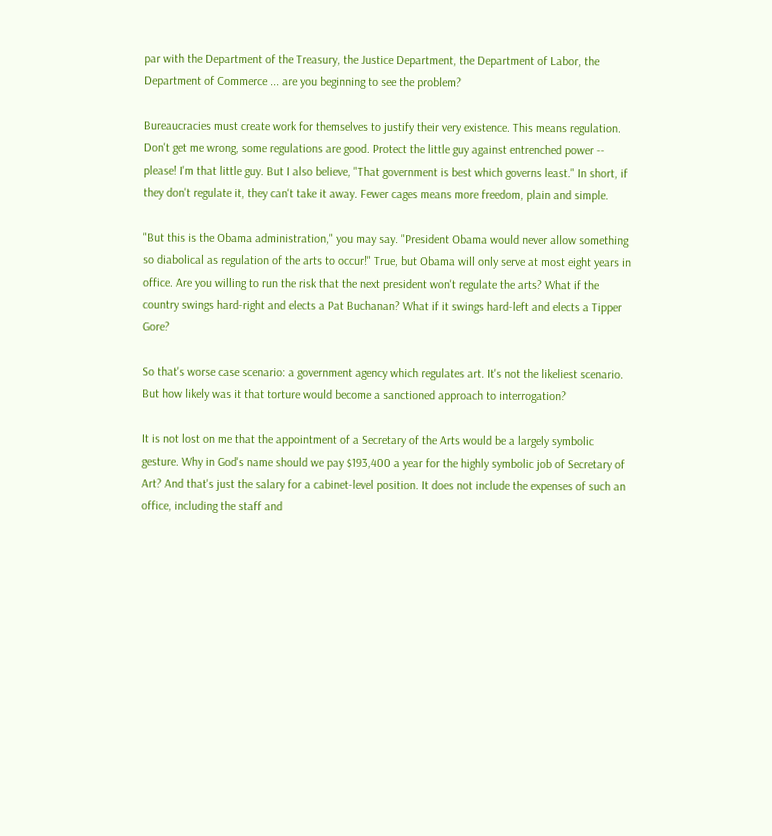par with the Department of the Treasury, the Justice Department, the Department of Labor, the Department of Commerce ... are you beginning to see the problem?

Bureaucracies must create work for themselves to justify their very existence. This means regulation. Don't get me wrong, some regulations are good. Protect the little guy against entrenched power -- please! I'm that little guy. But I also believe, "That government is best which governs least." In short, if they don't regulate it, they can't take it away. Fewer cages means more freedom, plain and simple.

"But this is the Obama administration," you may say. "President Obama would never allow something so diabolical as regulation of the arts to occur!" True, but Obama will only serve at most eight years in office. Are you willing to run the risk that the next president won't regulate the arts? What if the country swings hard-right and elects a Pat Buchanan? What if it swings hard-left and elects a Tipper Gore?

So that's worse case scenario: a government agency which regulates art. It's not the likeliest scenario. But how likely was it that torture would become a sanctioned approach to interrogation?

It is not lost on me that the appointment of a Secretary of the Arts would be a largely symbolic gesture. Why in God's name should we pay $193,400 a year for the highly symbolic job of Secretary of Art? And that's just the salary for a cabinet-level position. It does not include the expenses of such an office, including the staff and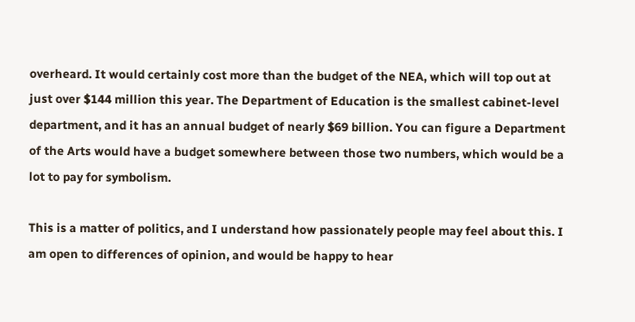overheard. It would certainly cost more than the budget of the NEA, which will top out at just over $144 million this year. The Department of Education is the smallest cabinet-level department, and it has an annual budget of nearly $69 billion. You can figure a Department of the Arts would have a budget somewhere between those two numbers, which would be a lot to pay for symbolism.

This is a matter of politics, and I understand how passionately people may feel about this. I am open to differences of opinion, and would be happy to hear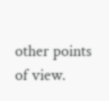other points of view.